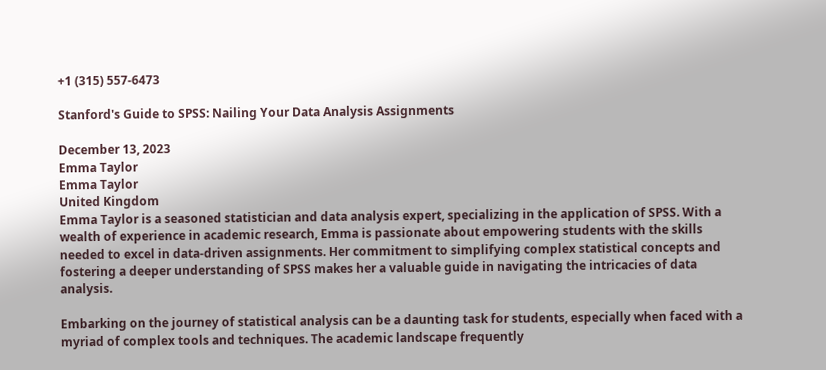+1 (315) 557-6473

Stanford's Guide to SPSS: Nailing Your Data Analysis Assignments

December 13, 2023
Emma Taylor
Emma Taylor
United Kingdom
Emma Taylor is a seasoned statistician and data analysis expert, specializing in the application of SPSS. With a wealth of experience in academic research, Emma is passionate about empowering students with the skills needed to excel in data-driven assignments. Her commitment to simplifying complex statistical concepts and fostering a deeper understanding of SPSS makes her a valuable guide in navigating the intricacies of data analysis.

Embarking on the journey of statistical analysis can be a daunting task for students, especially when faced with a myriad of complex tools and techniques. The academic landscape frequently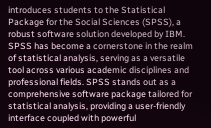introduces students to the Statistical Package for the Social Sciences (SPSS), a robust software solution developed by IBM. SPSS has become a cornerstone in the realm of statistical analysis, serving as a versatile tool across various academic disciplines and professional fields. SPSS stands out as a comprehensive software package tailored for statistical analysis, providing a user-friendly interface coupled with powerful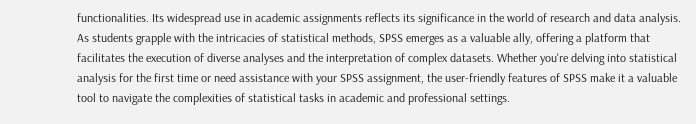functionalities. Its widespread use in academic assignments reflects its significance in the world of research and data analysis. As students grapple with the intricacies of statistical methods, SPSS emerges as a valuable ally, offering a platform that facilitates the execution of diverse analyses and the interpretation of complex datasets. Whether you're delving into statistical analysis for the first time or need assistance with your SPSS assignment, the user-friendly features of SPSS make it a valuable tool to navigate the complexities of statistical tasks in academic and professional settings.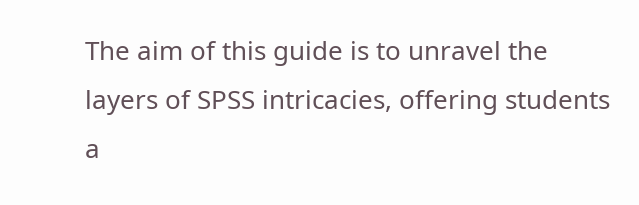The aim of this guide is to unravel the layers of SPSS intricacies, offering students a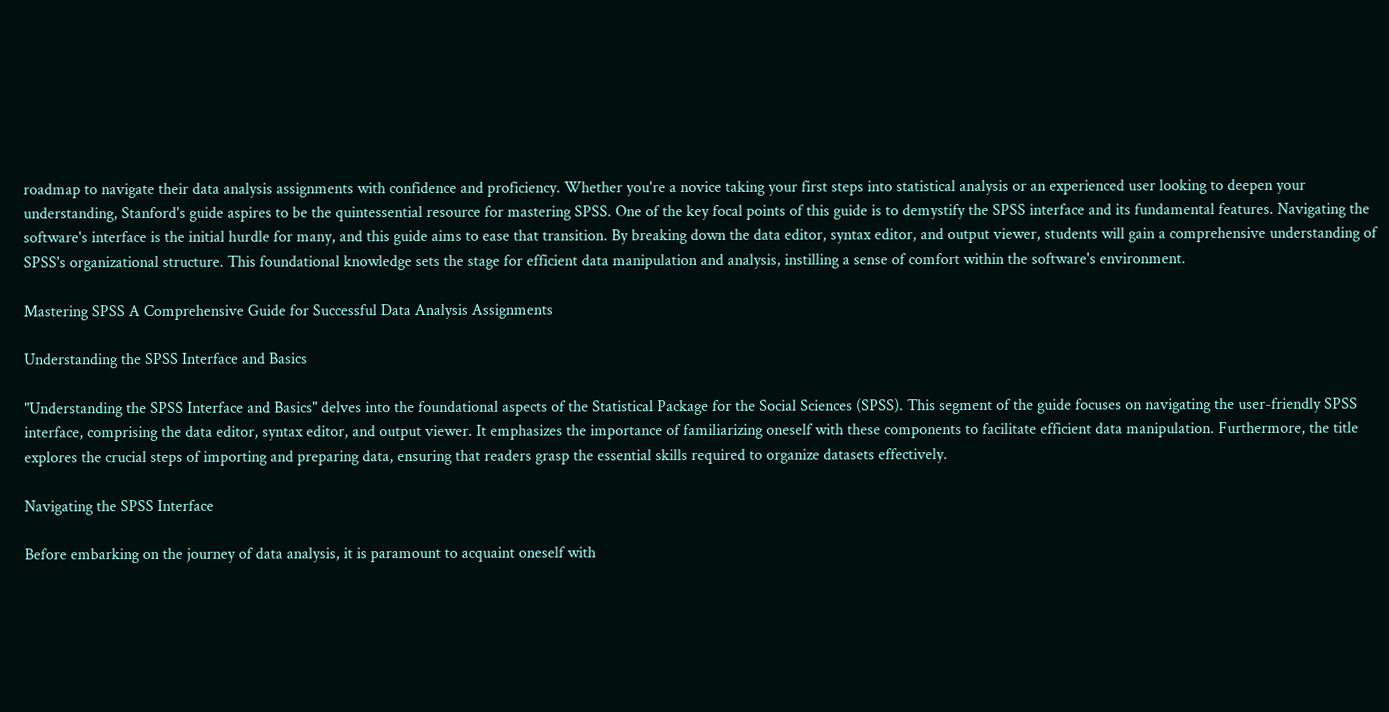roadmap to navigate their data analysis assignments with confidence and proficiency. Whether you're a novice taking your first steps into statistical analysis or an experienced user looking to deepen your understanding, Stanford's guide aspires to be the quintessential resource for mastering SPSS. One of the key focal points of this guide is to demystify the SPSS interface and its fundamental features. Navigating the software's interface is the initial hurdle for many, and this guide aims to ease that transition. By breaking down the data editor, syntax editor, and output viewer, students will gain a comprehensive understanding of SPSS's organizational structure. This foundational knowledge sets the stage for efficient data manipulation and analysis, instilling a sense of comfort within the software's environment.

Mastering SPSS A Comprehensive Guide for Successful Data Analysis Assignments

Understanding the SPSS Interface and Basics

"Understanding the SPSS Interface and Basics" delves into the foundational aspects of the Statistical Package for the Social Sciences (SPSS). This segment of the guide focuses on navigating the user-friendly SPSS interface, comprising the data editor, syntax editor, and output viewer. It emphasizes the importance of familiarizing oneself with these components to facilitate efficient data manipulation. Furthermore, the title explores the crucial steps of importing and preparing data, ensuring that readers grasp the essential skills required to organize datasets effectively.

Navigating the SPSS Interface

Before embarking on the journey of data analysis, it is paramount to acquaint oneself with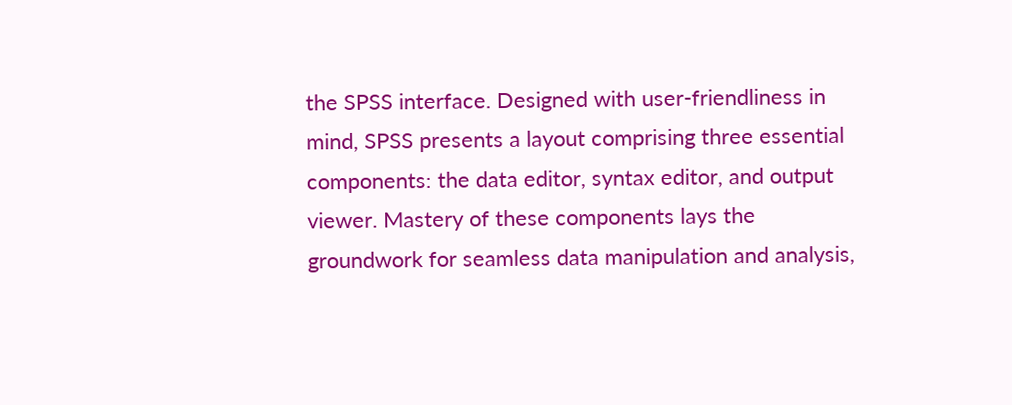the SPSS interface. Designed with user-friendliness in mind, SPSS presents a layout comprising three essential components: the data editor, syntax editor, and output viewer. Mastery of these components lays the groundwork for seamless data manipulation and analysis,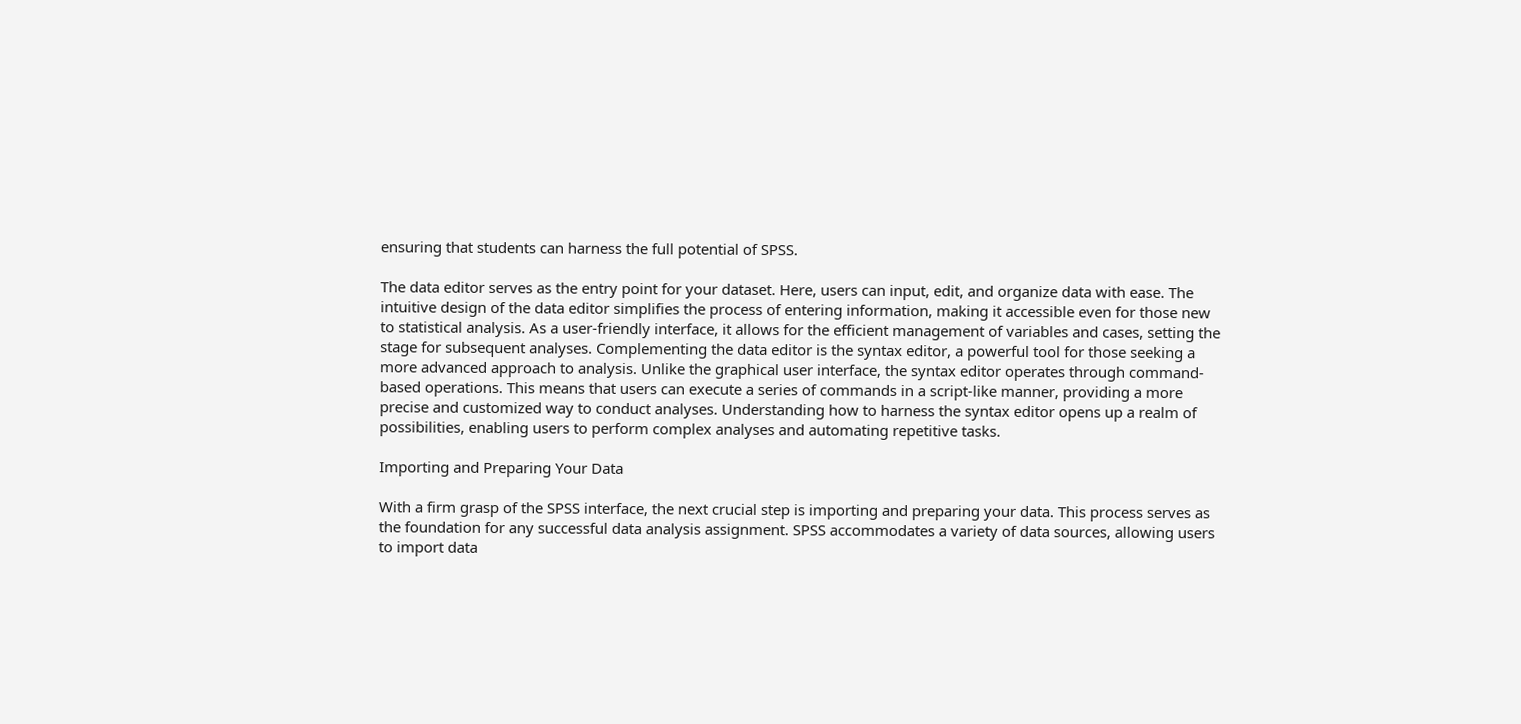ensuring that students can harness the full potential of SPSS.

The data editor serves as the entry point for your dataset. Here, users can input, edit, and organize data with ease. The intuitive design of the data editor simplifies the process of entering information, making it accessible even for those new to statistical analysis. As a user-friendly interface, it allows for the efficient management of variables and cases, setting the stage for subsequent analyses. Complementing the data editor is the syntax editor, a powerful tool for those seeking a more advanced approach to analysis. Unlike the graphical user interface, the syntax editor operates through command-based operations. This means that users can execute a series of commands in a script-like manner, providing a more precise and customized way to conduct analyses. Understanding how to harness the syntax editor opens up a realm of possibilities, enabling users to perform complex analyses and automating repetitive tasks.

Importing and Preparing Your Data

With a firm grasp of the SPSS interface, the next crucial step is importing and preparing your data. This process serves as the foundation for any successful data analysis assignment. SPSS accommodates a variety of data sources, allowing users to import data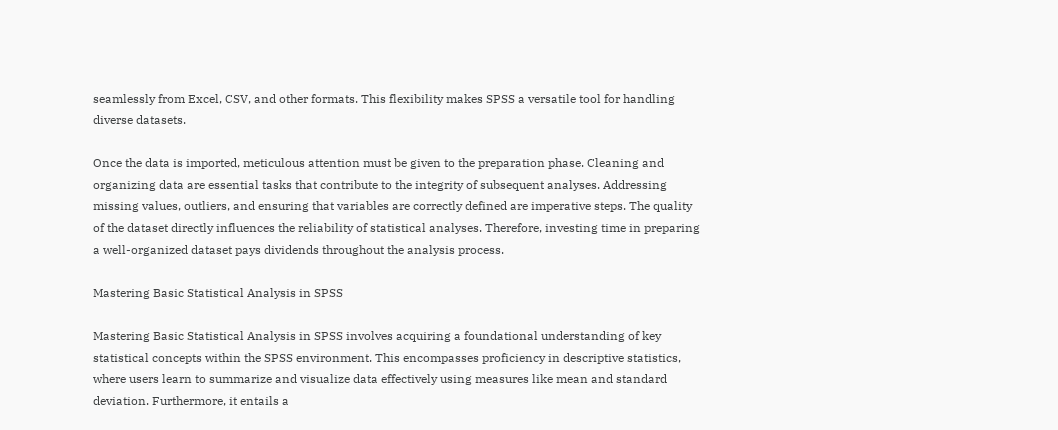seamlessly from Excel, CSV, and other formats. This flexibility makes SPSS a versatile tool for handling diverse datasets.

Once the data is imported, meticulous attention must be given to the preparation phase. Cleaning and organizing data are essential tasks that contribute to the integrity of subsequent analyses. Addressing missing values, outliers, and ensuring that variables are correctly defined are imperative steps. The quality of the dataset directly influences the reliability of statistical analyses. Therefore, investing time in preparing a well-organized dataset pays dividends throughout the analysis process.

Mastering Basic Statistical Analysis in SPSS

Mastering Basic Statistical Analysis in SPSS involves acquiring a foundational understanding of key statistical concepts within the SPSS environment. This encompasses proficiency in descriptive statistics, where users learn to summarize and visualize data effectively using measures like mean and standard deviation. Furthermore, it entails a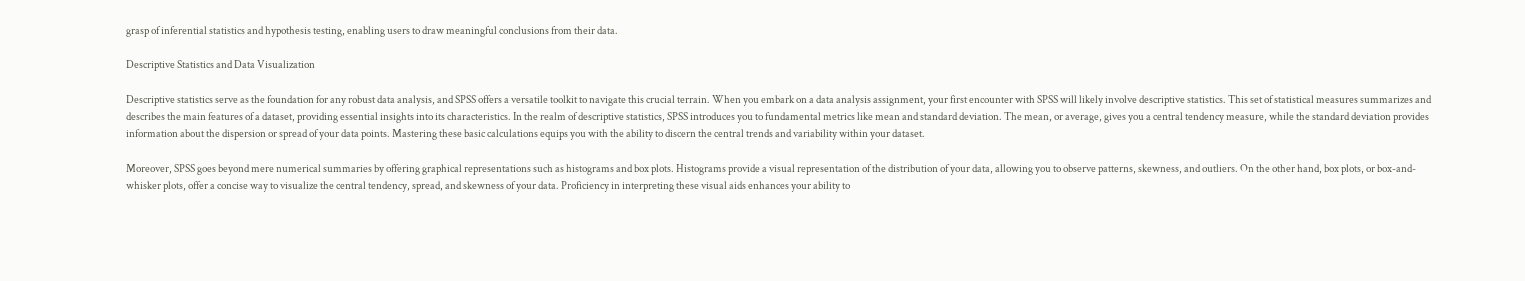grasp of inferential statistics and hypothesis testing, enabling users to draw meaningful conclusions from their data.

Descriptive Statistics and Data Visualization

Descriptive statistics serve as the foundation for any robust data analysis, and SPSS offers a versatile toolkit to navigate this crucial terrain. When you embark on a data analysis assignment, your first encounter with SPSS will likely involve descriptive statistics. This set of statistical measures summarizes and describes the main features of a dataset, providing essential insights into its characteristics. In the realm of descriptive statistics, SPSS introduces you to fundamental metrics like mean and standard deviation. The mean, or average, gives you a central tendency measure, while the standard deviation provides information about the dispersion or spread of your data points. Mastering these basic calculations equips you with the ability to discern the central trends and variability within your dataset.

Moreover, SPSS goes beyond mere numerical summaries by offering graphical representations such as histograms and box plots. Histograms provide a visual representation of the distribution of your data, allowing you to observe patterns, skewness, and outliers. On the other hand, box plots, or box-and-whisker plots, offer a concise way to visualize the central tendency, spread, and skewness of your data. Proficiency in interpreting these visual aids enhances your ability to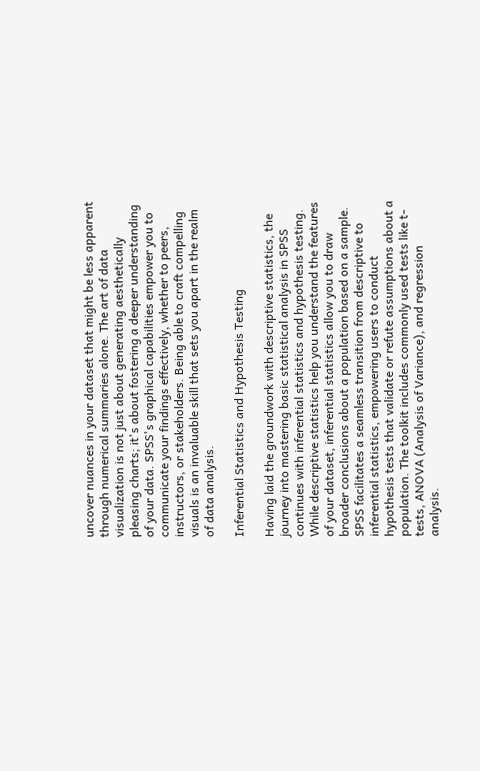uncover nuances in your dataset that might be less apparent through numerical summaries alone. The art of data visualization is not just about generating aesthetically pleasing charts; it's about fostering a deeper understanding of your data. SPSS's graphical capabilities empower you to communicate your findings effectively, whether to peers, instructors, or stakeholders. Being able to craft compelling visuals is an invaluable skill that sets you apart in the realm of data analysis.

Inferential Statistics and Hypothesis Testing

Having laid the groundwork with descriptive statistics, the journey into mastering basic statistical analysis in SPSS continues with inferential statistics and hypothesis testing. While descriptive statistics help you understand the features of your dataset, inferential statistics allow you to draw broader conclusions about a population based on a sample. SPSS facilitates a seamless transition from descriptive to inferential statistics, empowering users to conduct hypothesis tests that validate or refute assumptions about a population. The toolkit includes commonly used tests like t-tests, ANOVA (Analysis of Variance), and regression analysis.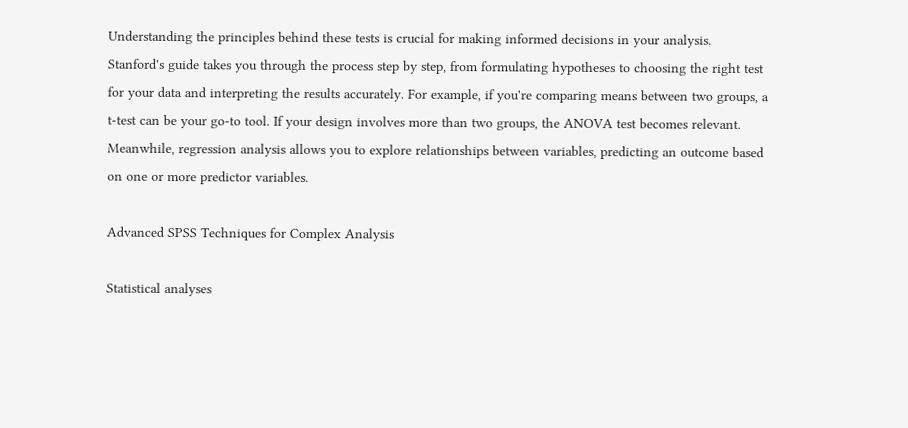Understanding the principles behind these tests is crucial for making informed decisions in your analysis. Stanford's guide takes you through the process step by step, from formulating hypotheses to choosing the right test for your data and interpreting the results accurately. For example, if you're comparing means between two groups, a t-test can be your go-to tool. If your design involves more than two groups, the ANOVA test becomes relevant. Meanwhile, regression analysis allows you to explore relationships between variables, predicting an outcome based on one or more predictor variables.

Advanced SPSS Techniques for Complex Analysis

Statistical analyses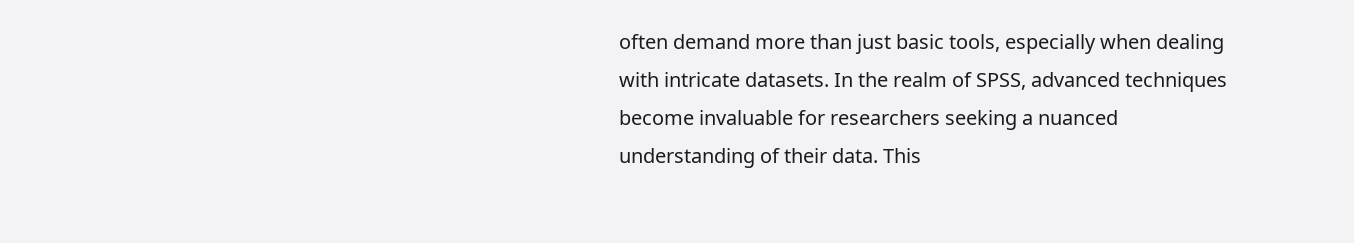often demand more than just basic tools, especially when dealing with intricate datasets. In the realm of SPSS, advanced techniques become invaluable for researchers seeking a nuanced understanding of their data. This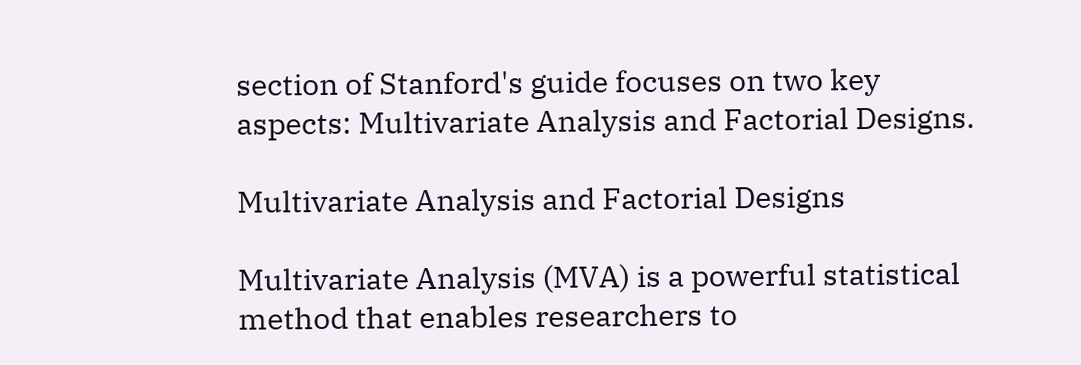section of Stanford's guide focuses on two key aspects: Multivariate Analysis and Factorial Designs.

Multivariate Analysis and Factorial Designs

Multivariate Analysis (MVA) is a powerful statistical method that enables researchers to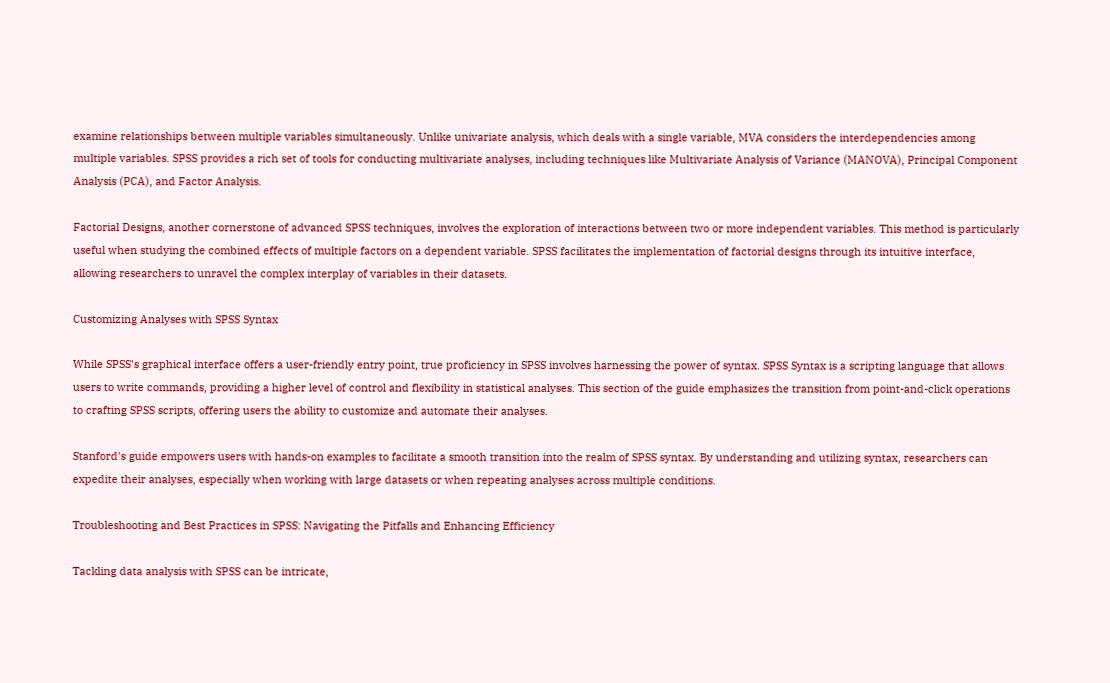examine relationships between multiple variables simultaneously. Unlike univariate analysis, which deals with a single variable, MVA considers the interdependencies among multiple variables. SPSS provides a rich set of tools for conducting multivariate analyses, including techniques like Multivariate Analysis of Variance (MANOVA), Principal Component Analysis (PCA), and Factor Analysis.

Factorial Designs, another cornerstone of advanced SPSS techniques, involves the exploration of interactions between two or more independent variables. This method is particularly useful when studying the combined effects of multiple factors on a dependent variable. SPSS facilitates the implementation of factorial designs through its intuitive interface, allowing researchers to unravel the complex interplay of variables in their datasets.

Customizing Analyses with SPSS Syntax

While SPSS's graphical interface offers a user-friendly entry point, true proficiency in SPSS involves harnessing the power of syntax. SPSS Syntax is a scripting language that allows users to write commands, providing a higher level of control and flexibility in statistical analyses. This section of the guide emphasizes the transition from point-and-click operations to crafting SPSS scripts, offering users the ability to customize and automate their analyses.

Stanford's guide empowers users with hands-on examples to facilitate a smooth transition into the realm of SPSS syntax. By understanding and utilizing syntax, researchers can expedite their analyses, especially when working with large datasets or when repeating analyses across multiple conditions.

Troubleshooting and Best Practices in SPSS: Navigating the Pitfalls and Enhancing Efficiency

Tackling data analysis with SPSS can be intricate,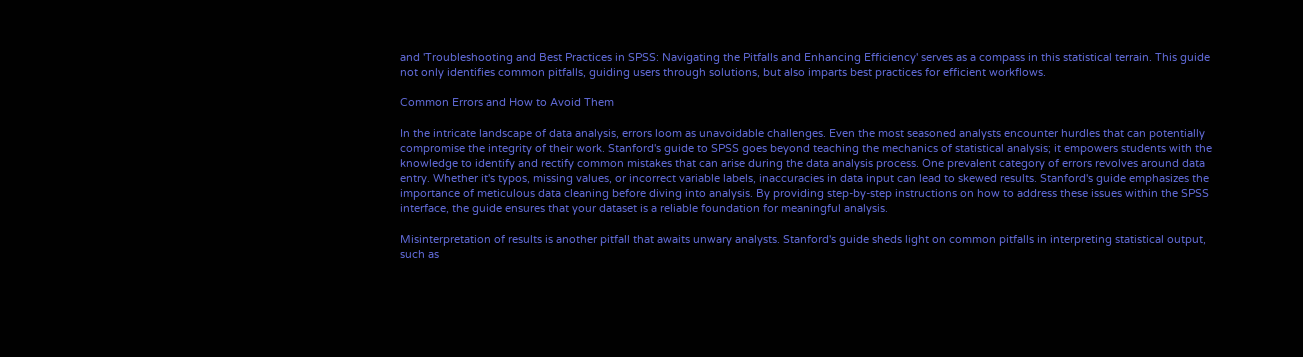and 'Troubleshooting and Best Practices in SPSS: Navigating the Pitfalls and Enhancing Efficiency' serves as a compass in this statistical terrain. This guide not only identifies common pitfalls, guiding users through solutions, but also imparts best practices for efficient workflows.

Common Errors and How to Avoid Them

In the intricate landscape of data analysis, errors loom as unavoidable challenges. Even the most seasoned analysts encounter hurdles that can potentially compromise the integrity of their work. Stanford's guide to SPSS goes beyond teaching the mechanics of statistical analysis; it empowers students with the knowledge to identify and rectify common mistakes that can arise during the data analysis process. One prevalent category of errors revolves around data entry. Whether it's typos, missing values, or incorrect variable labels, inaccuracies in data input can lead to skewed results. Stanford's guide emphasizes the importance of meticulous data cleaning before diving into analysis. By providing step-by-step instructions on how to address these issues within the SPSS interface, the guide ensures that your dataset is a reliable foundation for meaningful analysis.

Misinterpretation of results is another pitfall that awaits unwary analysts. Stanford's guide sheds light on common pitfalls in interpreting statistical output, such as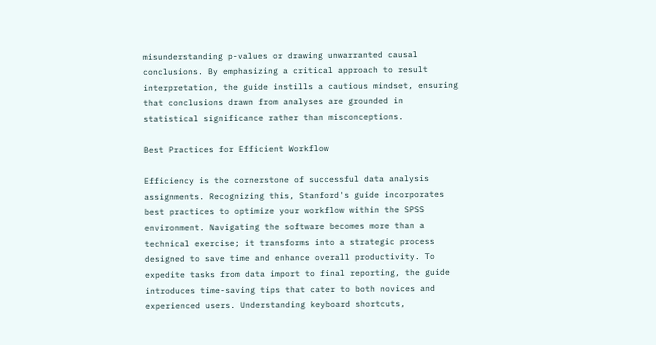misunderstanding p-values or drawing unwarranted causal conclusions. By emphasizing a critical approach to result interpretation, the guide instills a cautious mindset, ensuring that conclusions drawn from analyses are grounded in statistical significance rather than misconceptions.

Best Practices for Efficient Workflow

Efficiency is the cornerstone of successful data analysis assignments. Recognizing this, Stanford's guide incorporates best practices to optimize your workflow within the SPSS environment. Navigating the software becomes more than a technical exercise; it transforms into a strategic process designed to save time and enhance overall productivity. To expedite tasks from data import to final reporting, the guide introduces time-saving tips that cater to both novices and experienced users. Understanding keyboard shortcuts,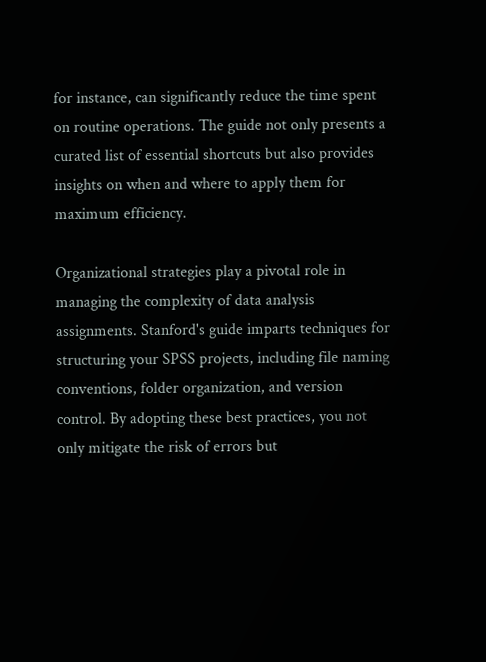for instance, can significantly reduce the time spent on routine operations. The guide not only presents a curated list of essential shortcuts but also provides insights on when and where to apply them for maximum efficiency.

Organizational strategies play a pivotal role in managing the complexity of data analysis assignments. Stanford's guide imparts techniques for structuring your SPSS projects, including file naming conventions, folder organization, and version control. By adopting these best practices, you not only mitigate the risk of errors but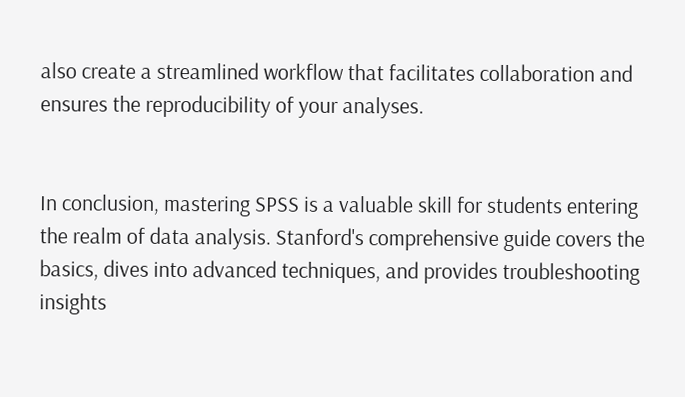also create a streamlined workflow that facilitates collaboration and ensures the reproducibility of your analyses.


In conclusion, mastering SPSS is a valuable skill for students entering the realm of data analysis. Stanford's comprehensive guide covers the basics, dives into advanced techniques, and provides troubleshooting insights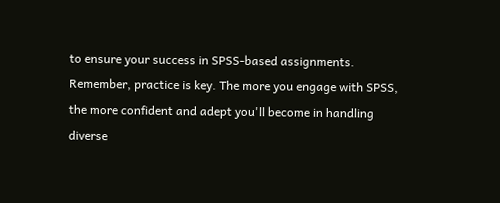to ensure your success in SPSS-based assignments. Remember, practice is key. The more you engage with SPSS, the more confident and adept you'll become in handling diverse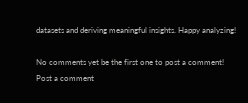datasets and deriving meaningful insights. Happy analyzing!

No comments yet be the first one to post a comment!
Post a comment